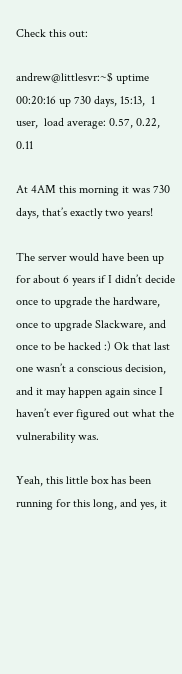Check this out:

andrew@littlesvr:~$ uptime
00:20:16 up 730 days, 15:13,  1 user,  load average: 0.57, 0.22, 0.11

At 4AM this morning it was 730 days, that’s exactly two years!

The server would have been up for about 6 years if I didn’t decide once to upgrade the hardware, once to upgrade Slackware, and once to be hacked :) Ok that last one wasn’t a conscious decision, and it may happen again since I haven’t ever figured out what the vulnerability was.

Yeah, this little box has been running for this long, and yes, it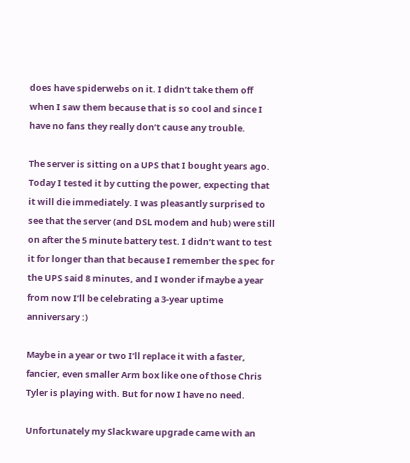does have spiderwebs on it. I didn’t take them off when I saw them because that is so cool and since I have no fans they really don’t cause any trouble.

The server is sitting on a UPS that I bought years ago. Today I tested it by cutting the power, expecting that it will die immediately. I was pleasantly surprised to see that the server (and DSL modem and hub) were still on after the 5 minute battery test. I didn’t want to test it for longer than that because I remember the spec for the UPS said 8 minutes, and I wonder if maybe a year from now I’ll be celebrating a 3-year uptime anniversary :)

Maybe in a year or two I’ll replace it with a faster, fancier, even smaller Arm box like one of those Chris Tyler is playing with. But for now I have no need.

Unfortunately my Slackware upgrade came with an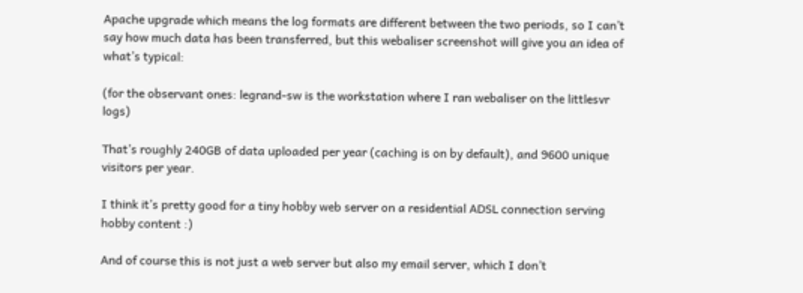Apache upgrade which means the log formats are different between the two periods, so I can’t say how much data has been transferred, but this webaliser screenshot will give you an idea of what’s typical:

(for the observant ones: legrand-sw is the workstation where I ran webaliser on the littlesvr logs)

That’s roughly 240GB of data uploaded per year (caching is on by default), and 9600 unique visitors per year.

I think it’s pretty good for a tiny hobby web server on a residential ADSL connection serving hobby content :)

And of course this is not just a web server but also my email server, which I don’t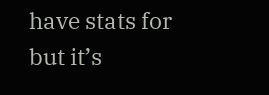have stats for but it’s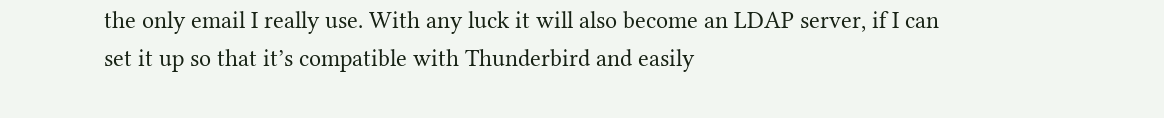the only email I really use. With any luck it will also become an LDAP server, if I can set it up so that it’s compatible with Thunderbird and easily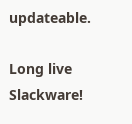updateable.

Long live Slackware!